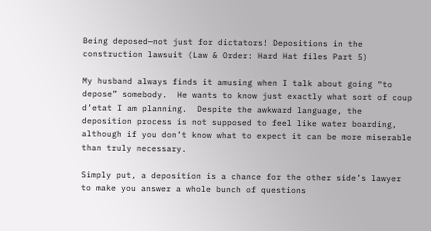Being deposed—not just for dictators! Depositions in the construction lawsuit (Law & Order: Hard Hat files Part 5)

My husband always finds it amusing when I talk about going “to depose” somebody.  He wants to know just exactly what sort of coup d’etat I am planning.  Despite the awkward language, the deposition process is not supposed to feel like water boarding, although if you don’t know what to expect it can be more miserable than truly necessary.

Simply put, a deposition is a chance for the other side’s lawyer to make you answer a whole bunch of questions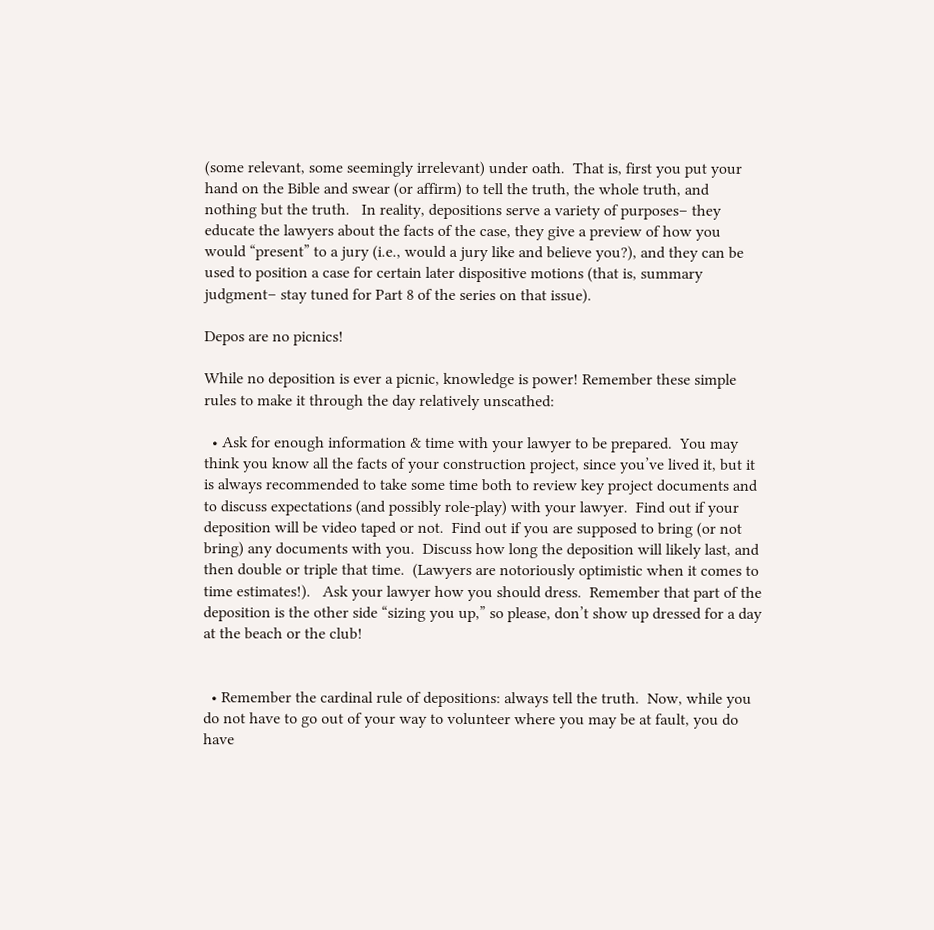(some relevant, some seemingly irrelevant) under oath.  That is, first you put your hand on the Bible and swear (or affirm) to tell the truth, the whole truth, and nothing but the truth.   In reality, depositions serve a variety of purposes– they educate the lawyers about the facts of the case, they give a preview of how you would “present” to a jury (i.e., would a jury like and believe you?), and they can be used to position a case for certain later dispositive motions (that is, summary judgment– stay tuned for Part 8 of the series on that issue).

Depos are no picnics!

While no deposition is ever a picnic, knowledge is power! Remember these simple rules to make it through the day relatively unscathed:

  • Ask for enough information & time with your lawyer to be prepared.  You may think you know all the facts of your construction project, since you’ve lived it, but it is always recommended to take some time both to review key project documents and to discuss expectations (and possibly role-play) with your lawyer.  Find out if your deposition will be video taped or not.  Find out if you are supposed to bring (or not bring) any documents with you.  Discuss how long the deposition will likely last, and then double or triple that time.  (Lawyers are notoriously optimistic when it comes to time estimates!).   Ask your lawyer how you should dress.  Remember that part of the deposition is the other side “sizing you up,” so please, don’t show up dressed for a day at the beach or the club!


  • Remember the cardinal rule of depositions: always tell the truth.  Now, while you do not have to go out of your way to volunteer where you may be at fault, you do have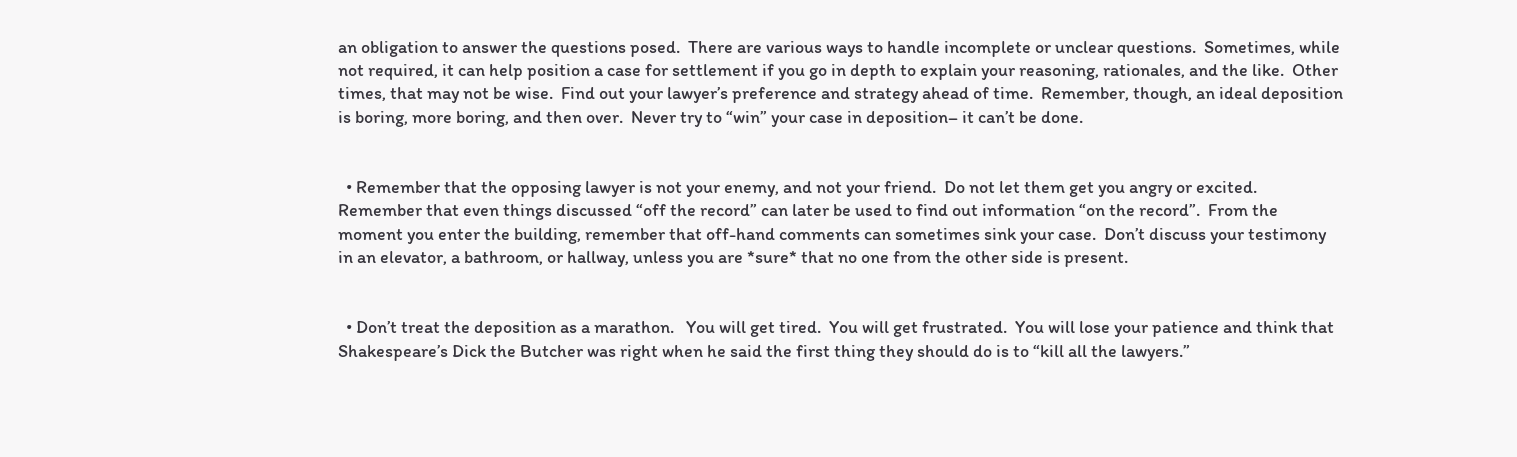an obligation to answer the questions posed.  There are various ways to handle incomplete or unclear questions.  Sometimes, while not required, it can help position a case for settlement if you go in depth to explain your reasoning, rationales, and the like.  Other times, that may not be wise.  Find out your lawyer’s preference and strategy ahead of time.  Remember, though, an ideal deposition is boring, more boring, and then over.  Never try to “win” your case in deposition– it can’t be done.


  • Remember that the opposing lawyer is not your enemy, and not your friend.  Do not let them get you angry or excited.  Remember that even things discussed “off the record” can later be used to find out information “on the record”.  From the moment you enter the building, remember that off-hand comments can sometimes sink your case.  Don’t discuss your testimony in an elevator, a bathroom, or hallway, unless you are *sure* that no one from the other side is present.


  • Don’t treat the deposition as a marathon.   You will get tired.  You will get frustrated.  You will lose your patience and think that Shakespeare’s Dick the Butcher was right when he said the first thing they should do is to “kill all the lawyers.”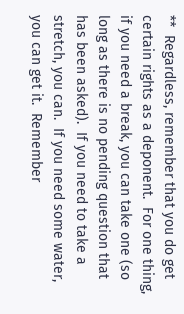**  Regardless, remember that you do get certain rights as a deponent.  For one thing, if you need a break, you can take one (so long as there is no pending question that has been asked).  If you need to take a stretch, you can.  If you need some water, you can get it.  Remember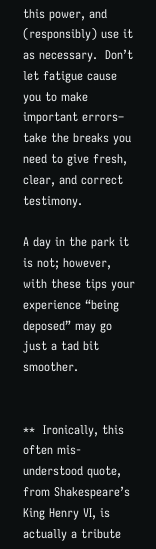this power, and (responsibly) use it as necessary.  Don’t let fatigue cause you to make important errors– take the breaks you need to give fresh, clear, and correct testimony.

A day in the park it is not; however, with these tips your experience “being deposed” may go just a tad bit smoother.


**  Ironically, this often mis-understood quote, from Shakespeare’s King Henry VI, is actually a tribute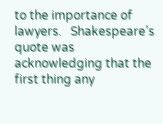to the importance of lawyers.   Shakespeare’s quote was acknowledging that the first thing any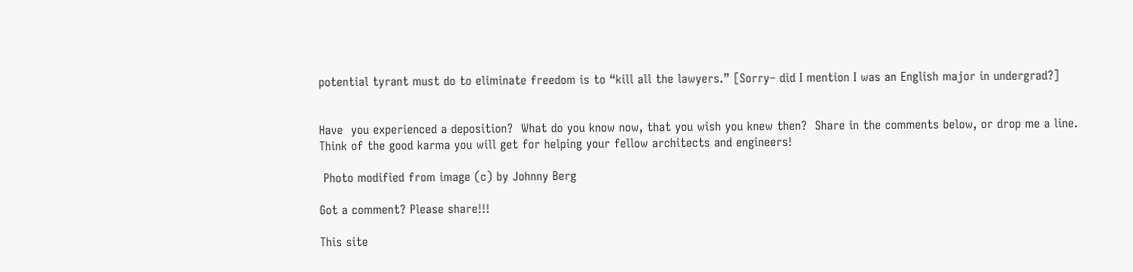potential tyrant must do to eliminate freedom is to “kill all the lawyers.” [Sorry– did I mention I was an English major in undergrad?]


Have  you experienced a deposition?  What do you know now, that you wish you knew then?  Share in the comments below, or drop me a line.  Think of the good karma you will get for helping your fellow architects and engineers!

 Photo modified from image (c) by Johnny Berg

Got a comment? Please share!!!

This site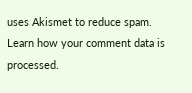uses Akismet to reduce spam. Learn how your comment data is processed.